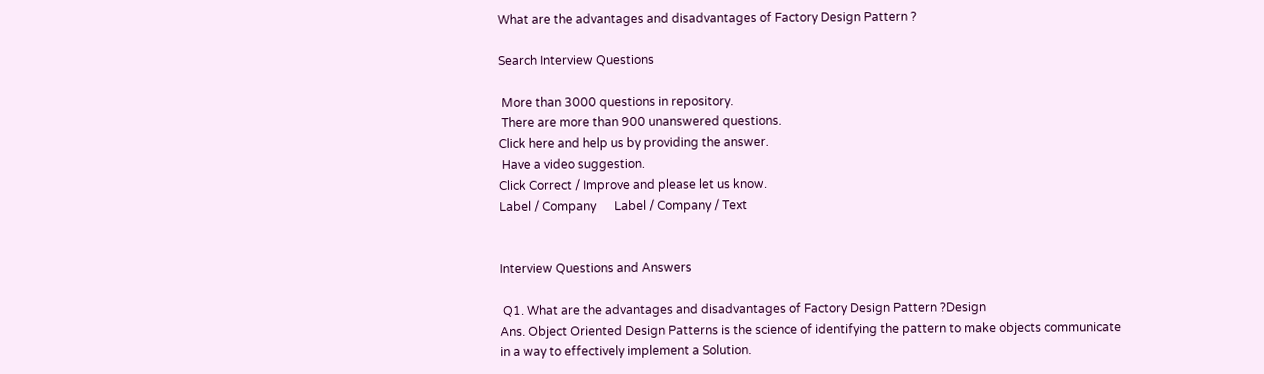What are the advantages and disadvantages of Factory Design Pattern ?

Search Interview Questions

 More than 3000 questions in repository.
 There are more than 900 unanswered questions.
Click here and help us by providing the answer.
 Have a video suggestion.
Click Correct / Improve and please let us know.
Label / Company      Label / Company / Text


Interview Questions and Answers

 Q1. What are the advantages and disadvantages of Factory Design Pattern ?Design
Ans. Object Oriented Design Patterns is the science of identifying the pattern to make objects communicate in a way to effectively implement a Solution.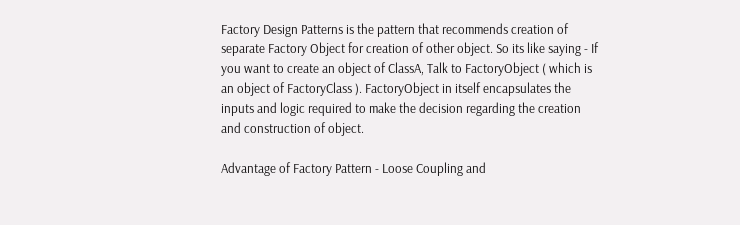Factory Design Patterns is the pattern that recommends creation of separate Factory Object for creation of other object. So its like saying - If you want to create an object of ClassA, Talk to FactoryObject ( which is an object of FactoryClass ). FactoryObject in itself encapsulates the inputs and logic required to make the decision regarding the creation and construction of object.

Advantage of Factory Pattern - Loose Coupling and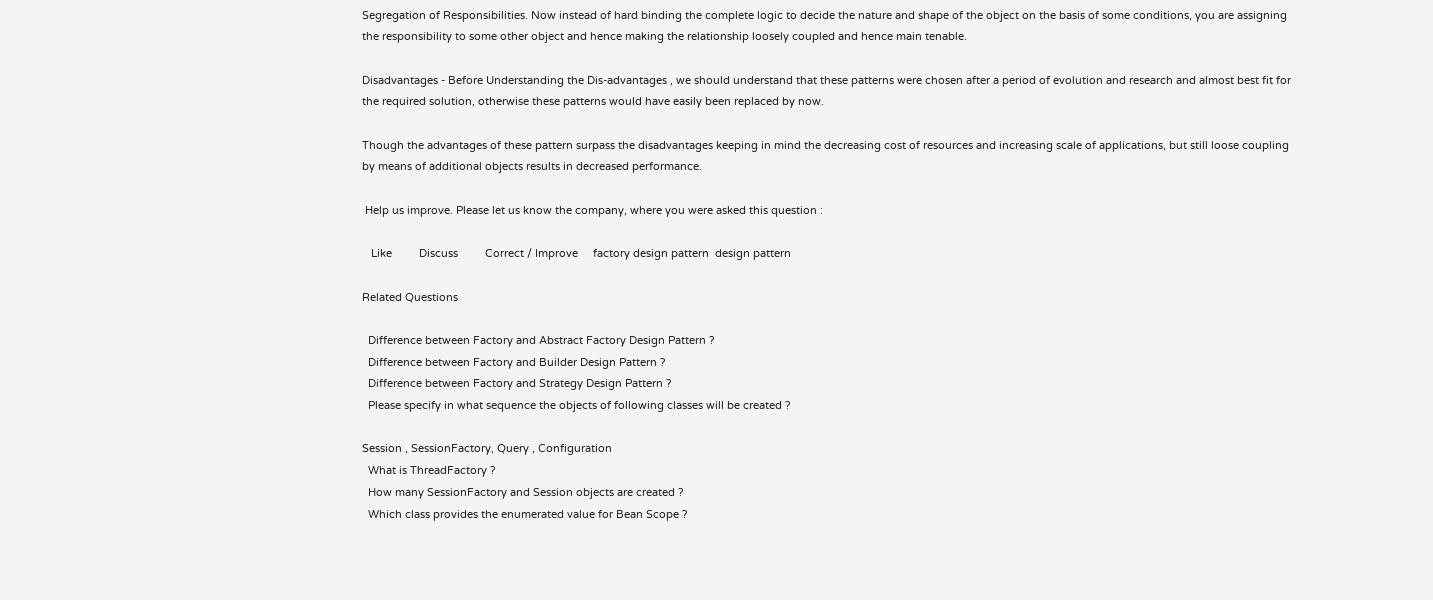Segregation of Responsibilities. Now instead of hard binding the complete logic to decide the nature and shape of the object on the basis of some conditions, you are assigning the responsibility to some other object and hence making the relationship loosely coupled and hence main tenable.

Disadvantages - Before Understanding the Dis-advantages , we should understand that these patterns were chosen after a period of evolution and research and almost best fit for the required solution, otherwise these patterns would have easily been replaced by now.

Though the advantages of these pattern surpass the disadvantages keeping in mind the decreasing cost of resources and increasing scale of applications, but still loose coupling by means of additional objects results in decreased performance.

 Help us improve. Please let us know the company, where you were asked this question :

   Like         Discuss         Correct / Improve     factory design pattern  design pattern

Related Questions

  Difference between Factory and Abstract Factory Design Pattern ?
  Difference between Factory and Builder Design Pattern ?
  Difference between Factory and Strategy Design Pattern ?
  Please specify in what sequence the objects of following classes will be created ?

Session , SessionFactory, Query , Configuration
  What is ThreadFactory ?
  How many SessionFactory and Session objects are created ?
  Which class provides the enumerated value for Bean Scope ?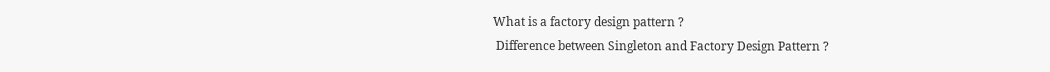What is a factory design pattern ?
 Difference between Singleton and Factory Design Pattern ?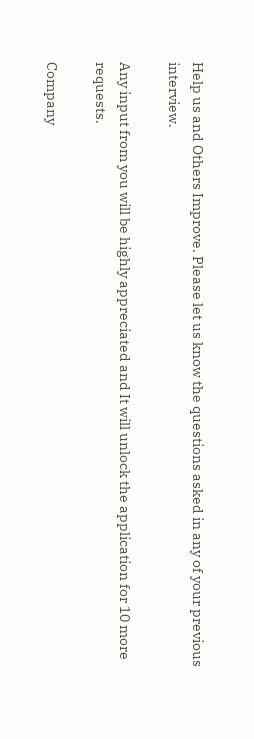Help us and Others Improve. Please let us know the questions asked in any of your previous interview.

Any input from you will be highly appreciated and It will unlock the application for 10 more requests.

Company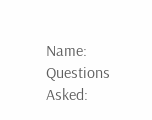Name:
Questions Asked: